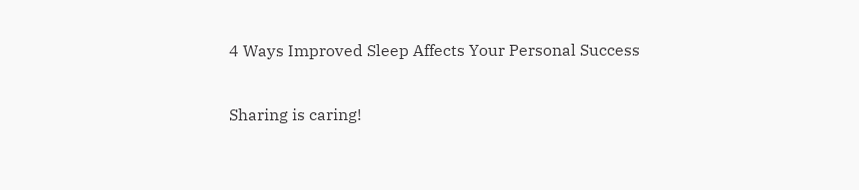4 Ways Improved Sleep Affects Your Personal Success

Sharing is caring!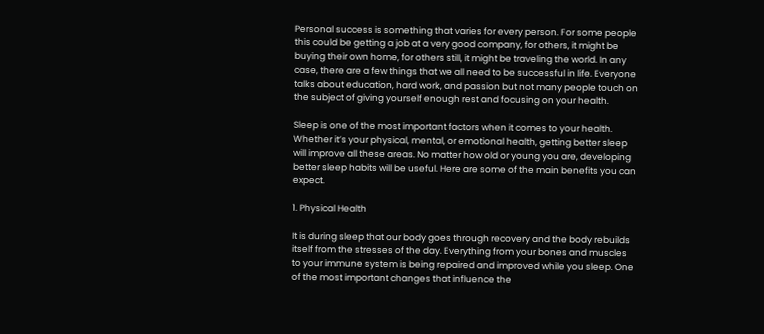Personal success is something that varies for every person. For some people this could be getting a job at a very good company, for others, it might be buying their own home, for others still, it might be traveling the world. In any case, there are a few things that we all need to be successful in life. Everyone talks about education, hard work, and passion but not many people touch on the subject of giving yourself enough rest and focusing on your health.

Sleep is one of the most important factors when it comes to your health. Whether it’s your physical, mental, or emotional health, getting better sleep will improve all these areas. No matter how old or young you are, developing better sleep habits will be useful. Here are some of the main benefits you can expect.

1. Physical Health

It is during sleep that our body goes through recovery and the body rebuilds itself from the stresses of the day. Everything from your bones and muscles to your immune system is being repaired and improved while you sleep. One of the most important changes that influence the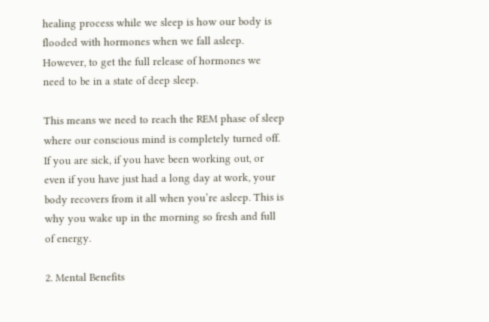healing process while we sleep is how our body is flooded with hormones when we fall asleep. However, to get the full release of hormones we need to be in a state of deep sleep.

This means we need to reach the REM phase of sleep where our conscious mind is completely turned off. If you are sick, if you have been working out, or even if you have just had a long day at work, your body recovers from it all when you’re asleep. This is why you wake up in the morning so fresh and full of energy.

2. Mental Benefits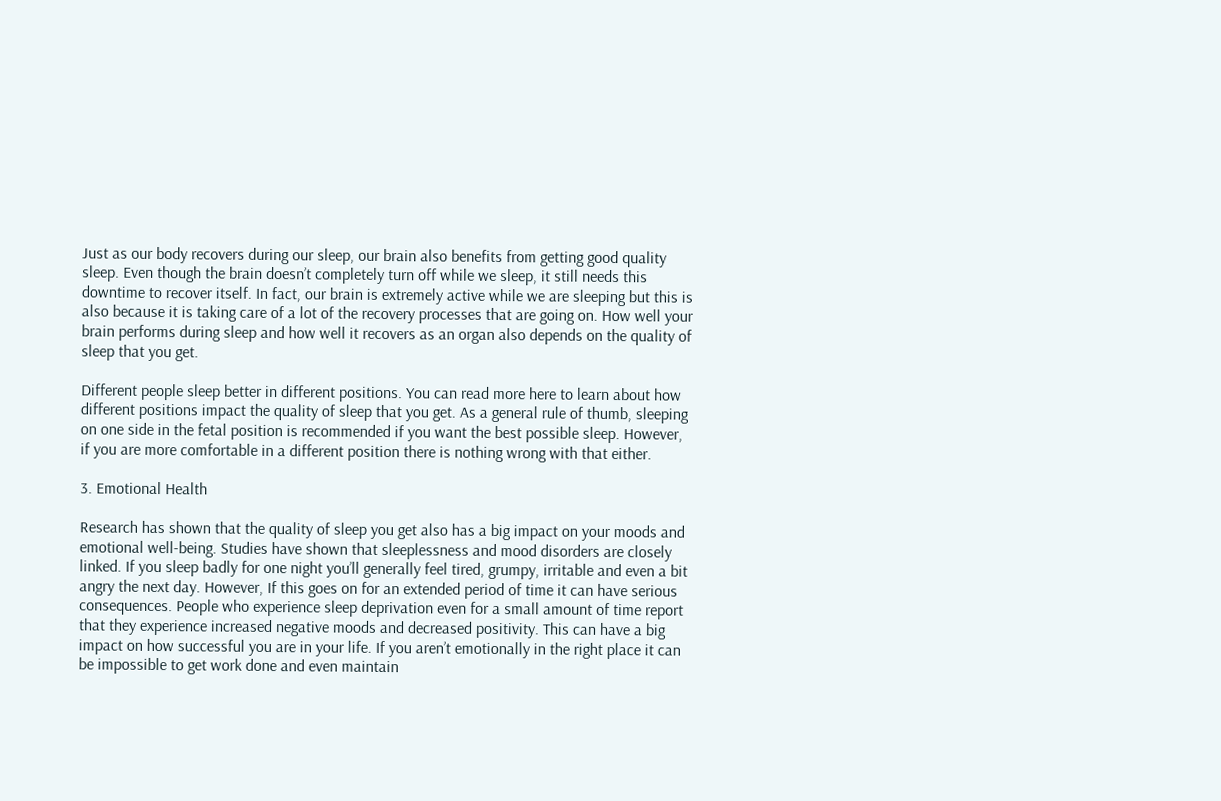Just as our body recovers during our sleep, our brain also benefits from getting good quality sleep. Even though the brain doesn’t completely turn off while we sleep, it still needs this downtime to recover itself. In fact, our brain is extremely active while we are sleeping but this is also because it is taking care of a lot of the recovery processes that are going on. How well your brain performs during sleep and how well it recovers as an organ also depends on the quality of sleep that you get.

Different people sleep better in different positions. You can read more here to learn about how different positions impact the quality of sleep that you get. As a general rule of thumb, sleeping on one side in the fetal position is recommended if you want the best possible sleep. However, if you are more comfortable in a different position there is nothing wrong with that either.

3. Emotional Health

Research has shown that the quality of sleep you get also has a big impact on your moods and emotional well-being. Studies have shown that sleeplessness and mood disorders are closely linked. If you sleep badly for one night you’ll generally feel tired, grumpy, irritable and even a bit angry the next day. However, If this goes on for an extended period of time it can have serious consequences. People who experience sleep deprivation even for a small amount of time report that they experience increased negative moods and decreased positivity. This can have a big impact on how successful you are in your life. If you aren’t emotionally in the right place it can be impossible to get work done and even maintain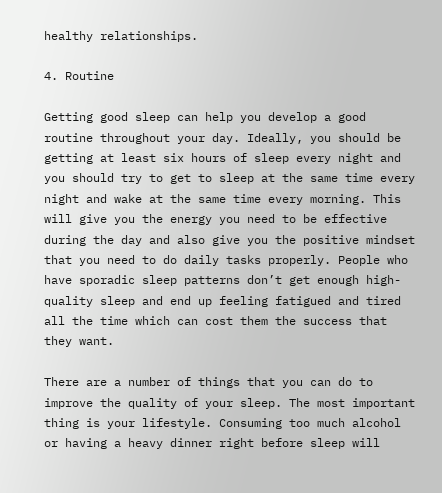healthy relationships.

4. Routine

Getting good sleep can help you develop a good routine throughout your day. Ideally, you should be getting at least six hours of sleep every night and you should try to get to sleep at the same time every night and wake at the same time every morning. This will give you the energy you need to be effective during the day and also give you the positive mindset that you need to do daily tasks properly. People who have sporadic sleep patterns don’t get enough high-quality sleep and end up feeling fatigued and tired all the time which can cost them the success that they want.

There are a number of things that you can do to improve the quality of your sleep. The most important thing is your lifestyle. Consuming too much alcohol or having a heavy dinner right before sleep will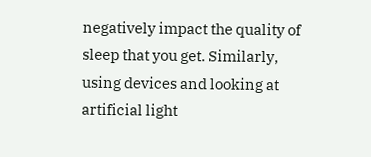negatively impact the quality of sleep that you get. Similarly, using devices and looking at artificial light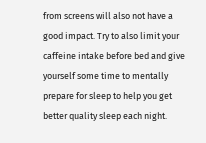from screens will also not have a good impact. Try to also limit your caffeine intake before bed and give yourself some time to mentally prepare for sleep to help you get better quality sleep each night.